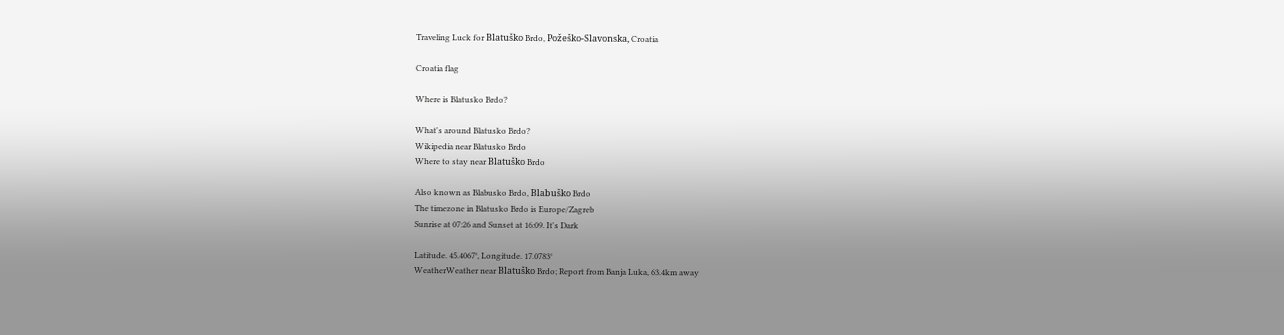Traveling Luck for Blatuško Brdo, Požeško-Slavonska, Croatia

Croatia flag

Where is Blatusko Brdo?

What's around Blatusko Brdo?
Wikipedia near Blatusko Brdo
Where to stay near Blatuško Brdo

Also known as Blabusko Brdo, Blabuško Brdo
The timezone in Blatusko Brdo is Europe/Zagreb
Sunrise at 07:26 and Sunset at 16:09. It's Dark

Latitude. 45.4067°, Longitude. 17.0783°
WeatherWeather near Blatuško Brdo; Report from Banja Luka, 63.4km away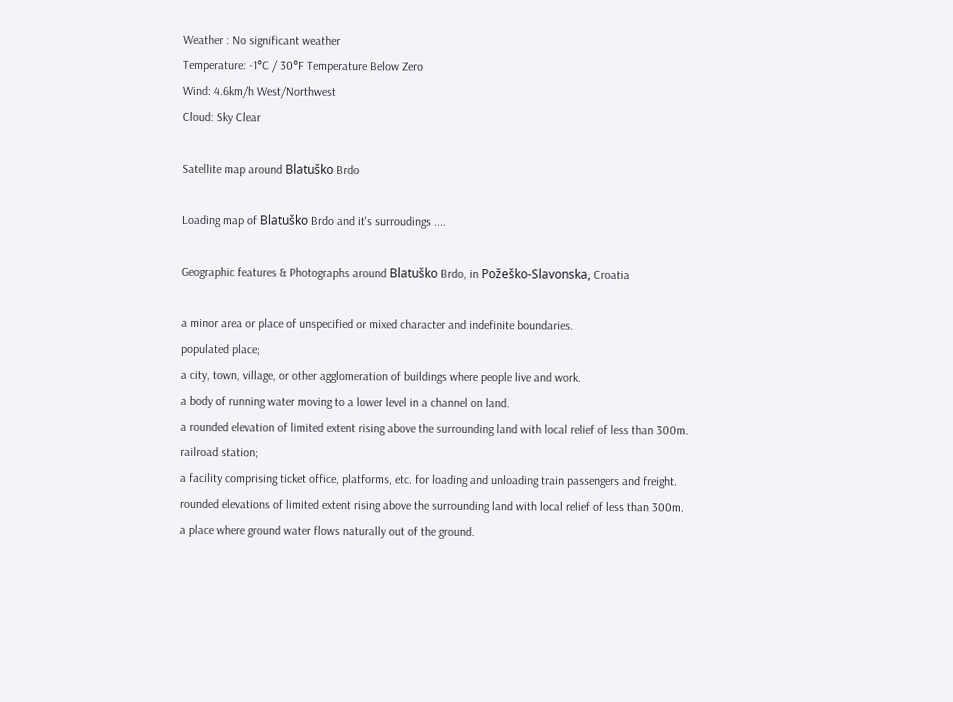Weather : No significant weather
Temperature: -1°C / 30°F Temperature Below Zero
Wind: 4.6km/h West/Northwest
Cloud: Sky Clear

Satellite map around Blatuško Brdo

Loading map of Blatuško Brdo and it's surroudings ....

Geographic features & Photographs around Blatuško Brdo, in Požeško-Slavonska, Croatia

a minor area or place of unspecified or mixed character and indefinite boundaries.
populated place;
a city, town, village, or other agglomeration of buildings where people live and work.
a body of running water moving to a lower level in a channel on land.
a rounded elevation of limited extent rising above the surrounding land with local relief of less than 300m.
railroad station;
a facility comprising ticket office, platforms, etc. for loading and unloading train passengers and freight.
rounded elevations of limited extent rising above the surrounding land with local relief of less than 300m.
a place where ground water flows naturally out of the ground.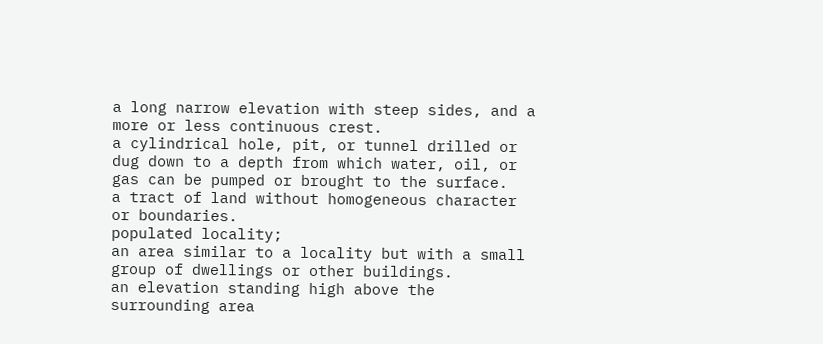a long narrow elevation with steep sides, and a more or less continuous crest.
a cylindrical hole, pit, or tunnel drilled or dug down to a depth from which water, oil, or gas can be pumped or brought to the surface.
a tract of land without homogeneous character or boundaries.
populated locality;
an area similar to a locality but with a small group of dwellings or other buildings.
an elevation standing high above the surrounding area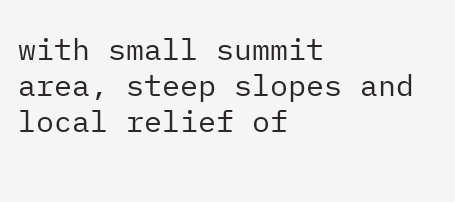with small summit area, steep slopes and local relief of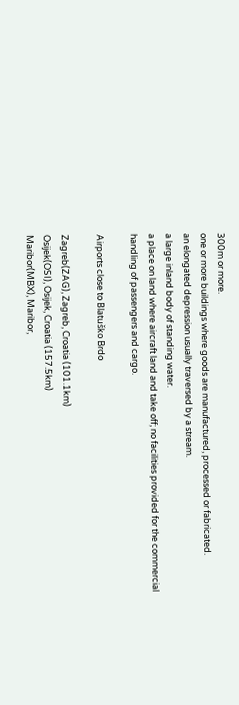300m or more.
one or more buildings where goods are manufactured, processed or fabricated.
an elongated depression usually traversed by a stream.
a large inland body of standing water.
a place on land where aircraft land and take off; no facilities provided for the commercial handling of passengers and cargo.

Airports close to Blatuško Brdo

Zagreb(ZAG), Zagreb, Croatia (101.1km)
Osijek(OSI), Osijek, Croatia (157.5km)
Maribor(MBX), Maribor,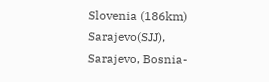Slovenia (186km)
Sarajevo(SJJ), Sarajevo, Bosnia-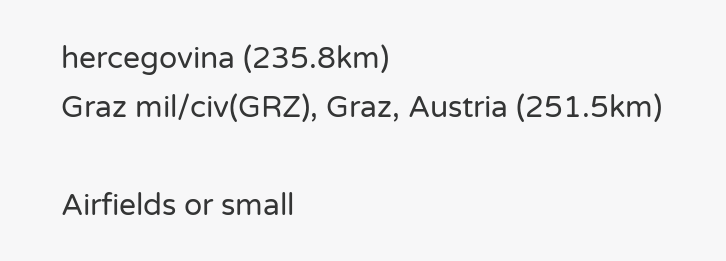hercegovina (235.8km)
Graz mil/civ(GRZ), Graz, Austria (251.5km)

Airfields or small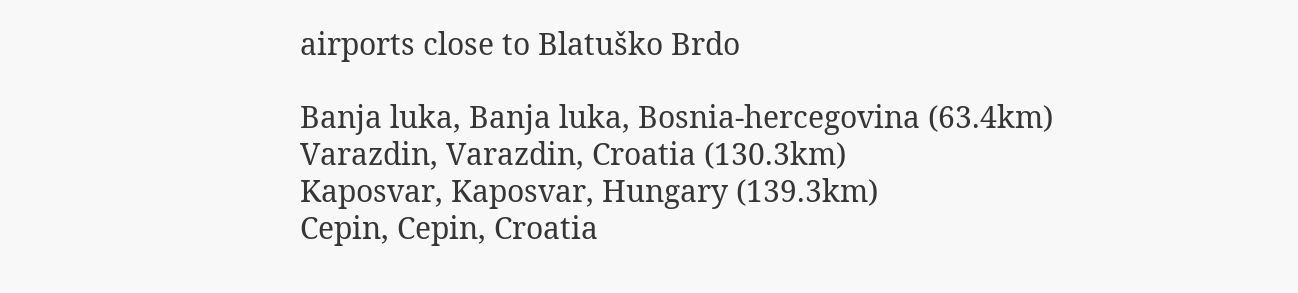airports close to Blatuško Brdo

Banja luka, Banja luka, Bosnia-hercegovina (63.4km)
Varazdin, Varazdin, Croatia (130.3km)
Kaposvar, Kaposvar, Hungary (139.3km)
Cepin, Cepin, Croatia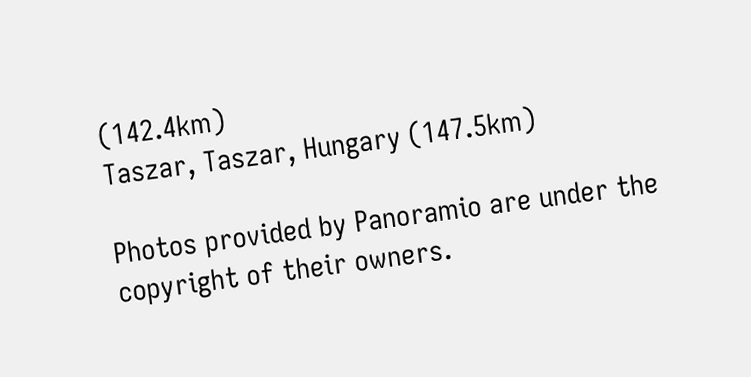(142.4km)
Taszar, Taszar, Hungary (147.5km)

Photos provided by Panoramio are under the copyright of their owners.